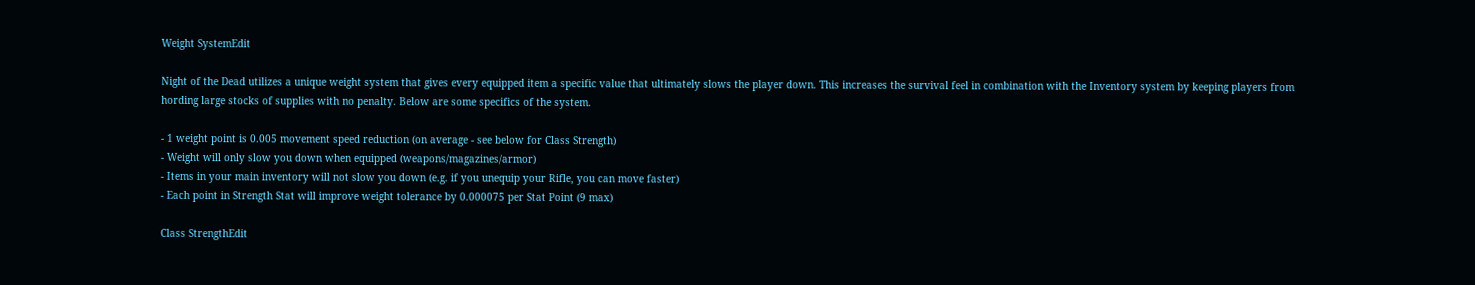Weight SystemEdit

Night of the Dead utilizes a unique weight system that gives every equipped item a specific value that ultimately slows the player down. This increases the survival feel in combination with the Inventory system by keeping players from hording large stocks of supplies with no penalty. Below are some specifics of the system.

- 1 weight point is 0.005 movement speed reduction (on average - see below for Class Strength)
- Weight will only slow you down when equipped (weapons/magazines/armor)
- Items in your main inventory will not slow you down (e.g. if you unequip your Rifle, you can move faster)
- Each point in Strength Stat will improve weight tolerance by 0.000075 per Stat Point (9 max)

Class StrengthEdit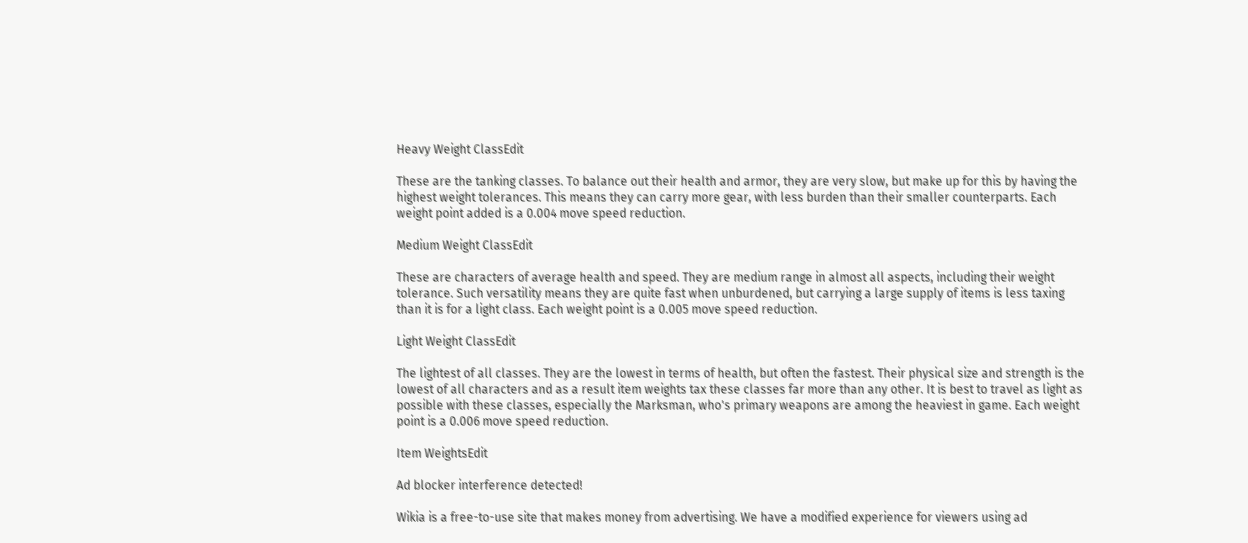Heavy Weight ClassEdit

These are the tanking classes. To balance out their health and armor, they are very slow, but make up for this by having the highest weight tolerances. This means they can carry more gear, with less burden than their smaller counterparts. Each weight point added is a 0.004 move speed reduction.

Medium Weight ClassEdit

These are characters of average health and speed. They are medium range in almost all aspects, including their weight tolerance. Such versatility means they are quite fast when unburdened, but carrying a large supply of items is less taxing than it is for a light class. Each weight point is a 0.005 move speed reduction.

Light Weight ClassEdit

The lightest of all classes. They are the lowest in terms of health, but often the fastest. Their physical size and strength is the lowest of all characters and as a result item weights tax these classes far more than any other. It is best to travel as light as possible with these classes, especially the Marksman, who's primary weapons are among the heaviest in game. Each weight point is a 0.006 move speed reduction.

Item WeightsEdit

Ad blocker interference detected!

Wikia is a free-to-use site that makes money from advertising. We have a modified experience for viewers using ad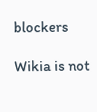blockers

Wikia is not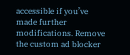accessible if you’ve made further modifications. Remove the custom ad blocker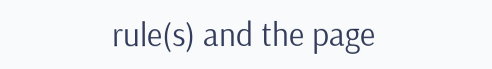rule(s) and the page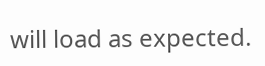will load as expected.